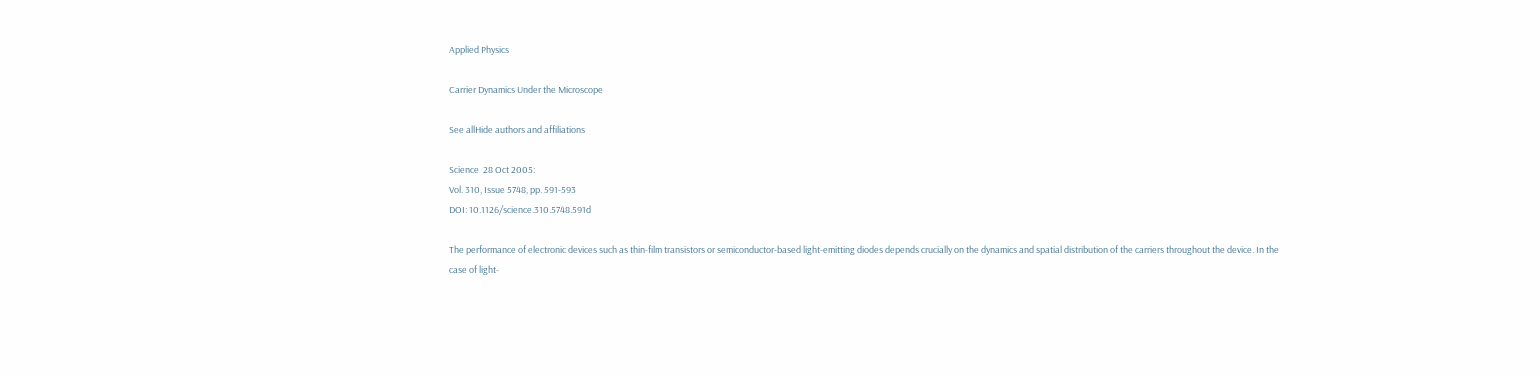Applied Physics

Carrier Dynamics Under the Microscope

See allHide authors and affiliations

Science  28 Oct 2005:
Vol. 310, Issue 5748, pp. 591-593
DOI: 10.1126/science.310.5748.591d

The performance of electronic devices such as thin-film transistors or semiconductor-based light-emitting diodes depends crucially on the dynamics and spatial distribution of the carriers throughout the device. In the case of light-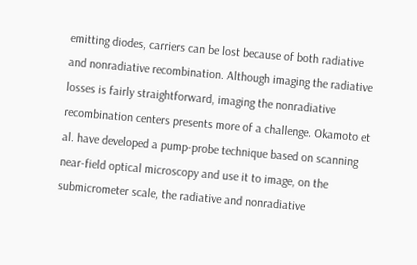emitting diodes, carriers can be lost because of both radiative and nonradiative recombination. Although imaging the radiative losses is fairly straightforward, imaging the nonradiative recombination centers presents more of a challenge. Okamoto et al. have developed a pump-probe technique based on scanning near-field optical microscopy and use it to image, on the submicrometer scale, the radiative and nonradiative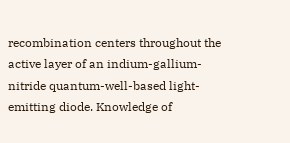recombination centers throughout the active layer of an indium-gallium-nitride quantum-well-based light-emitting diode. Knowledge of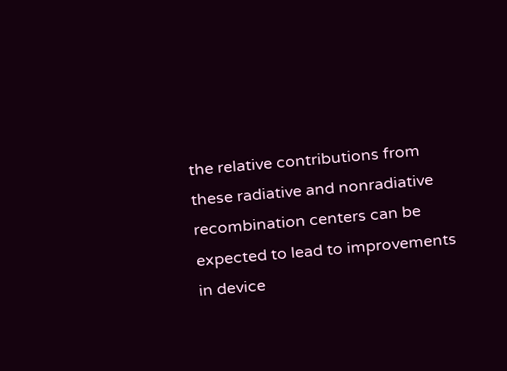the relative contributions from these radiative and nonradiative recombination centers can be expected to lead to improvements in device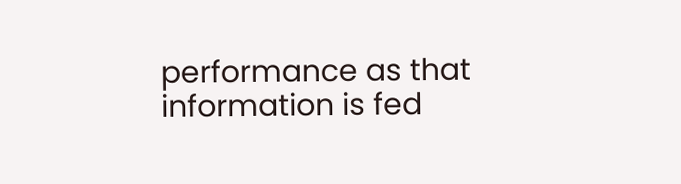performance as that information is fed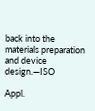back into the materials preparation and device design.—ISO

Appl.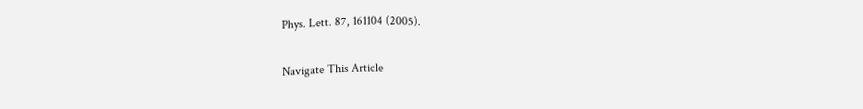Phys. Lett. 87, 161104 (2005).

Navigate This Article